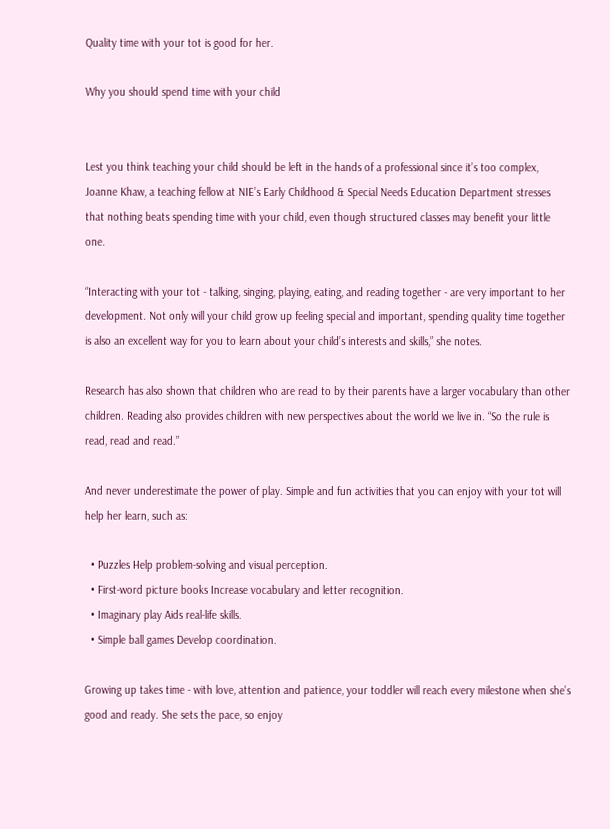Quality time with your tot is good for her.

Why you should spend time with your child


Lest you think teaching your child should be left in the hands of a professional since it’s too complex, Joanne Khaw, a teaching fellow at NIE’s Early Childhood & Special Needs Education Department stresses that nothing beats spending time with your child, even though structured classes may benefit your little one.

“Interacting with your tot - talking, singing, playing, eating, and reading together - are very important to her development. Not only will your child grow up feeling special and important, spending quality time together is also an excellent way for you to learn about your child’s interests and skills,” she notes.

Research has also shown that children who are read to by their parents have a larger vocabulary than other children. Reading also provides children with new perspectives about the world we live in. “So the rule is read, read and read.”

And never underestimate the power of play. Simple and fun activities that you can enjoy with your tot will help her learn, such as:

  • Puzzles Help problem-solving and visual perception.
  • First-word picture books Increase vocabulary and letter recognition.
  • Imaginary play Aids real-life skills.
  • Simple ball games Develop coordination.

Growing up takes time - with love, attention and patience, your toddler will reach every milestone when she’s good and ready. She sets the pace, so enjoy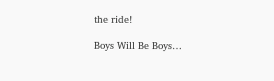the ride!

Boys Will Be Boys…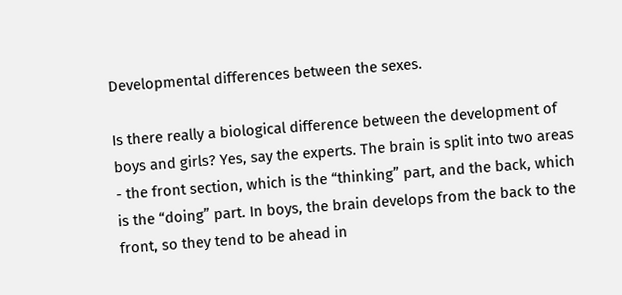Developmental differences between the sexes.

Is there really a biological difference between the development of boys and girls? Yes, say the experts. The brain is split into two areas - the front section, which is the “thinking” part, and the back, which is the “doing” part. In boys, the brain develops from the back to the front, so they tend to be ahead in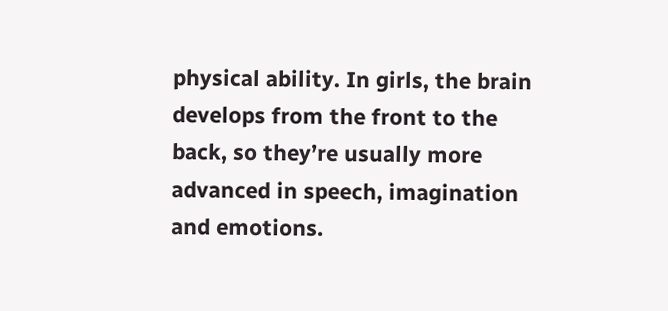physical ability. In girls, the brain develops from the front to the back, so they’re usually more advanced in speech, imagination and emotions.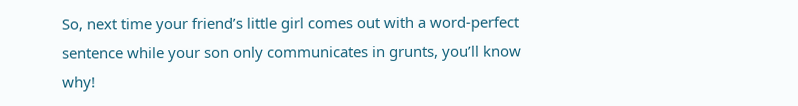So, next time your friend’s little girl comes out with a word-perfect sentence while your son only communicates in grunts, you’ll know why!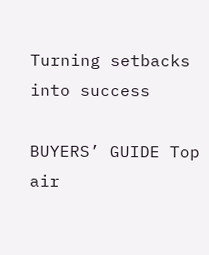Turning setbacks into success

BUYERS’ GUIDE Top air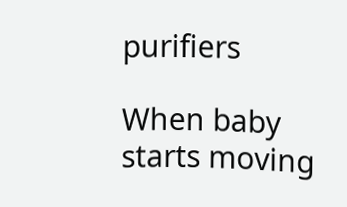purifiers

When baby starts moving